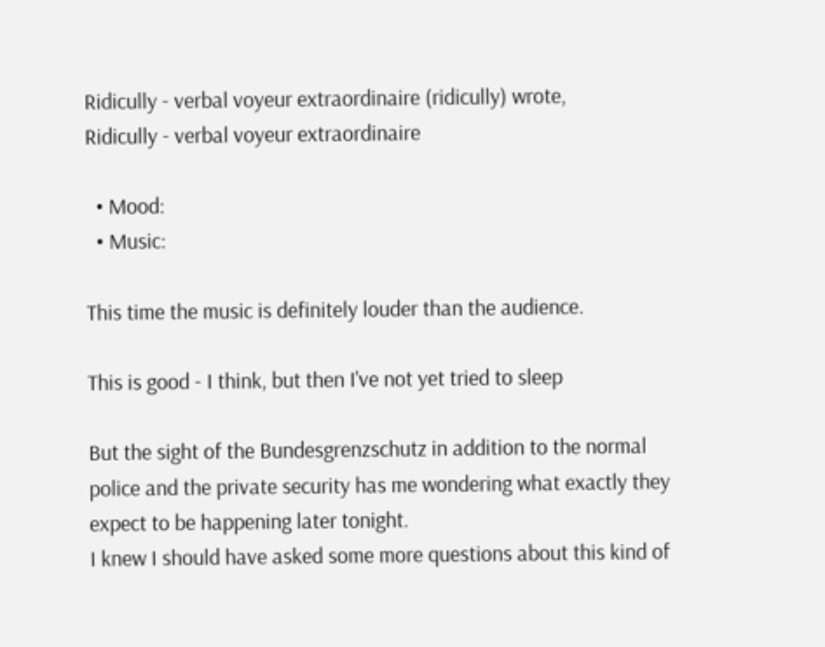Ridicully - verbal voyeur extraordinaire (ridicully) wrote,
Ridicully - verbal voyeur extraordinaire

  • Mood:
  • Music:

This time the music is definitely louder than the audience.

This is good - I think, but then I've not yet tried to sleep

But the sight of the Bundesgrenzschutz in addition to the normal police and the private security has me wondering what exactly they expect to be happening later tonight.
I knew I should have asked some more questions about this kind of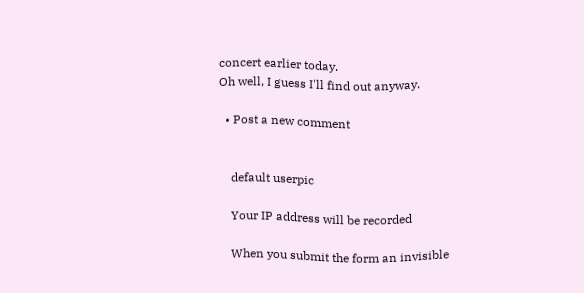concert earlier today.
Oh well, I guess I'll find out anyway.

  • Post a new comment


    default userpic

    Your IP address will be recorded

    When you submit the form an invisible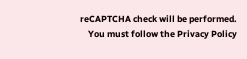reCAPTCHA check will be performed.
    You must follow the Privacy Policy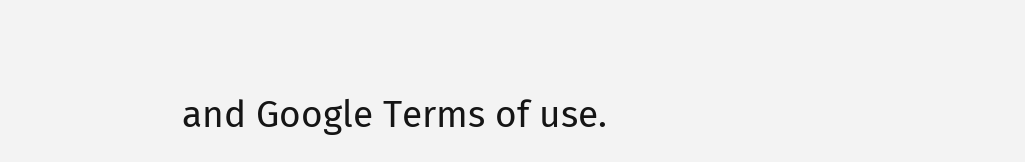and Google Terms of use.